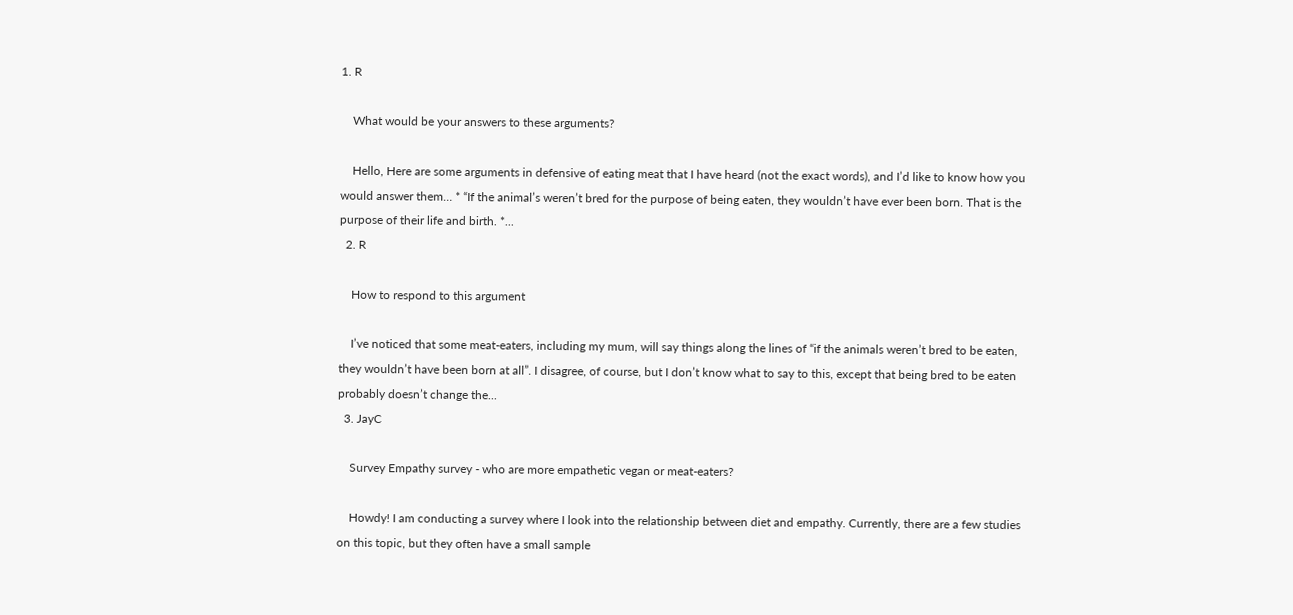1. R

    What would be your answers to these arguments?

    Hello, Here are some arguments in defensive of eating meat that I have heard (not the exact words), and I’d like to know how you would answer them… * “If the animal’s weren’t bred for the purpose of being eaten, they wouldn’t have ever been born. That is the purpose of their life and birth. *...
  2. R

    How to respond to this argument

    I’ve noticed that some meat-eaters, including my mum, will say things along the lines of “if the animals weren’t bred to be eaten, they wouldn’t have been born at all”. I disagree, of course, but I don’t know what to say to this, except that being bred to be eaten probably doesn’t change the...
  3. JayC

    Survey Empathy survey - who are more empathetic vegan or meat-eaters?

    Howdy! I am conducting a survey where I look into the relationship between diet and empathy. Currently, there are a few studies on this topic, but they often have a small sample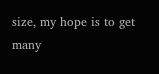size, my hope is to get many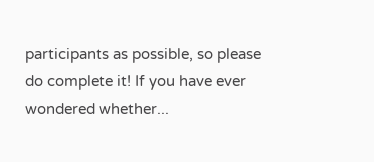participants as possible, so please do complete it! If you have ever wondered whether...